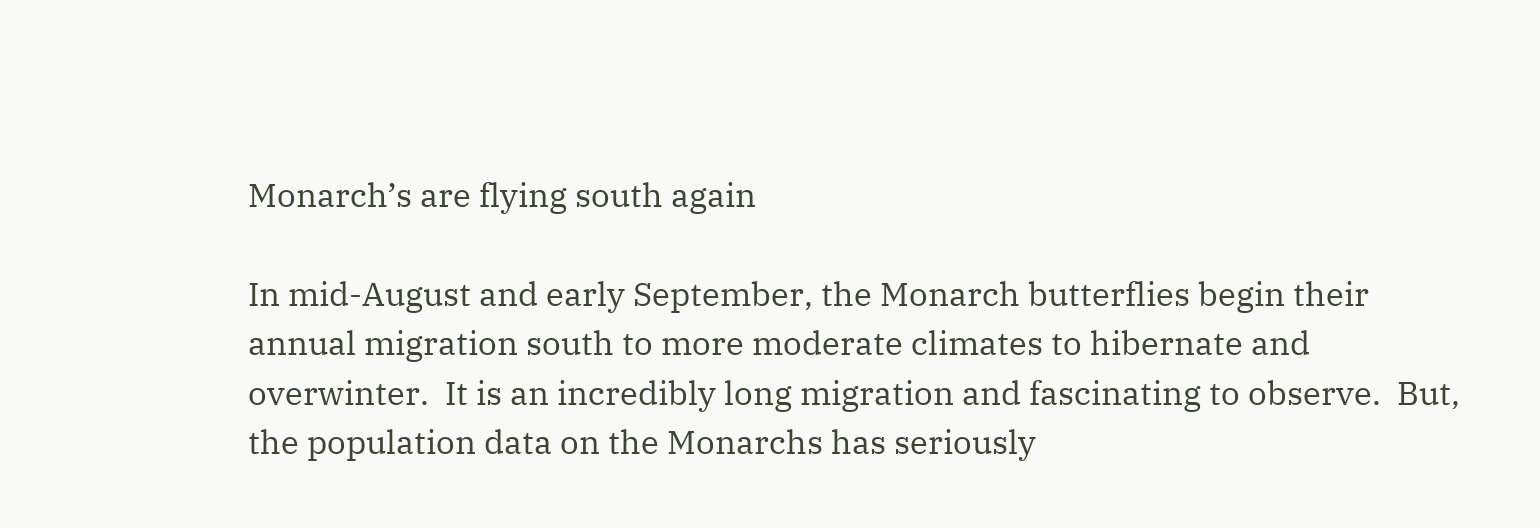Monarch’s are flying south again

In mid-August and early September, the Monarch butterflies begin their annual migration south to more moderate climates to hibernate and overwinter.  It is an incredibly long migration and fascinating to observe.  But, the population data on the Monarchs has seriously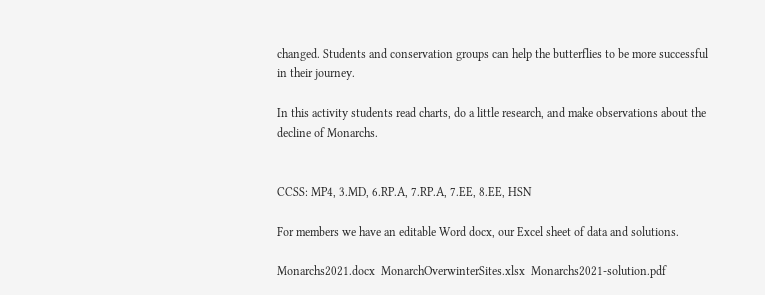changed. Students and conservation groups can help the butterflies to be more successful in their journey.

In this activity students read charts, do a little research, and make observations about the decline of Monarchs.


CCSS: MP4, 3.MD, 6.RP.A, 7.RP.A, 7.EE, 8.EE, HSN

For members we have an editable Word docx, our Excel sheet of data and solutions.

Monarchs2021.docx  MonarchOverwinterSites.xlsx  Monarchs2021-solution.pdf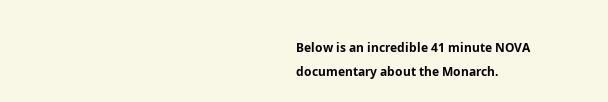Below is an incredible 41 minute NOVA documentary about the Monarch.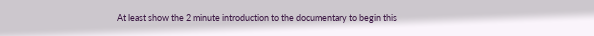At least show the 2 minute introduction to the documentary to begin this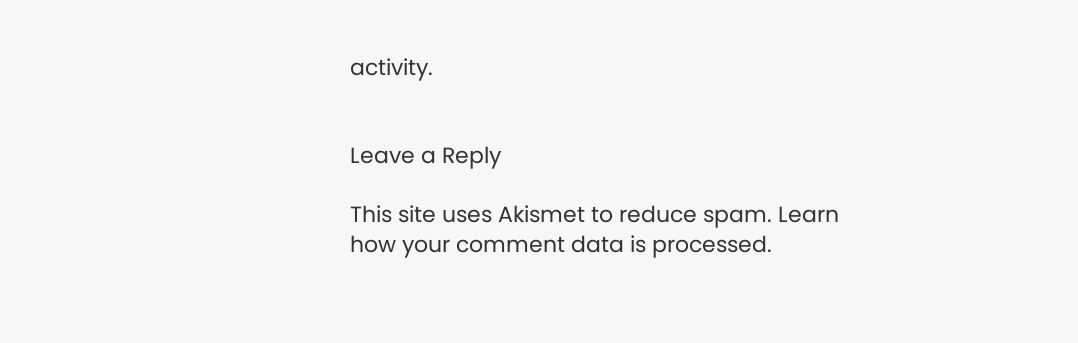activity.


Leave a Reply

This site uses Akismet to reduce spam. Learn how your comment data is processed.